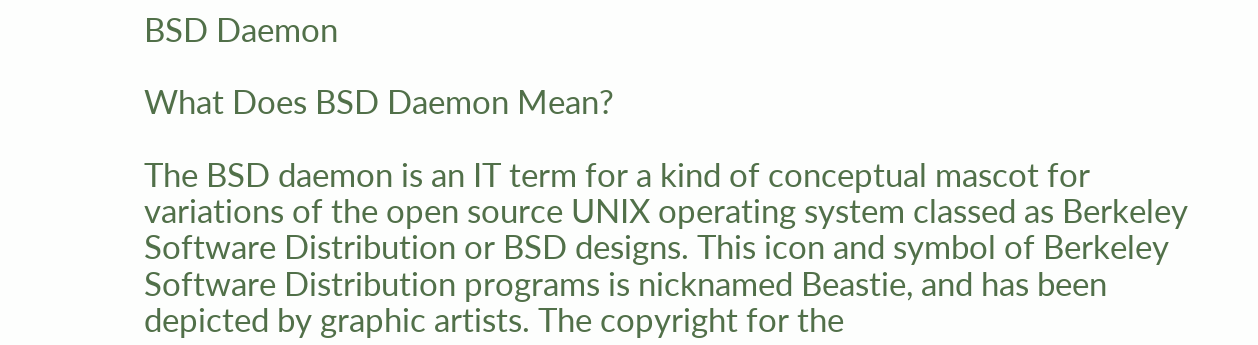BSD Daemon

What Does BSD Daemon Mean?

The BSD daemon is an IT term for a kind of conceptual mascot for variations of the open source UNIX operating system classed as Berkeley Software Distribution or BSD designs. This icon and symbol of Berkeley Software Distribution programs is nicknamed Beastie, and has been depicted by graphic artists. The copyright for the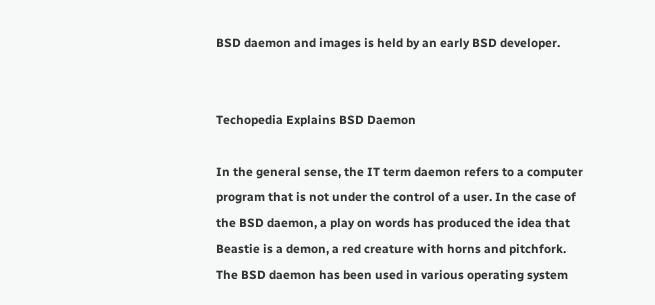BSD daemon and images is held by an early BSD developer.


Techopedia Explains BSD Daemon

In the general sense, the IT term daemon refers to a computer program that is not under the control of a user. In the case of the BSD daemon, a play on words has produced the idea that Beastie is a demon, a red creature with horns and pitchfork. The BSD daemon has been used in various operating system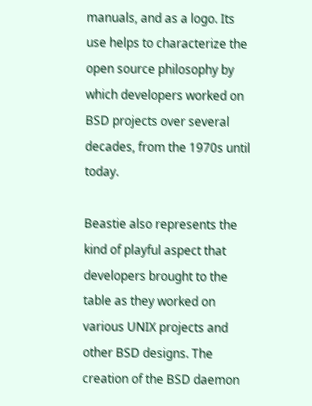manuals, and as a logo. Its use helps to characterize the open source philosophy by which developers worked on BSD projects over several decades, from the 1970s until today.

Beastie also represents the kind of playful aspect that developers brought to the table as they worked on various UNIX projects and other BSD designs. The creation of the BSD daemon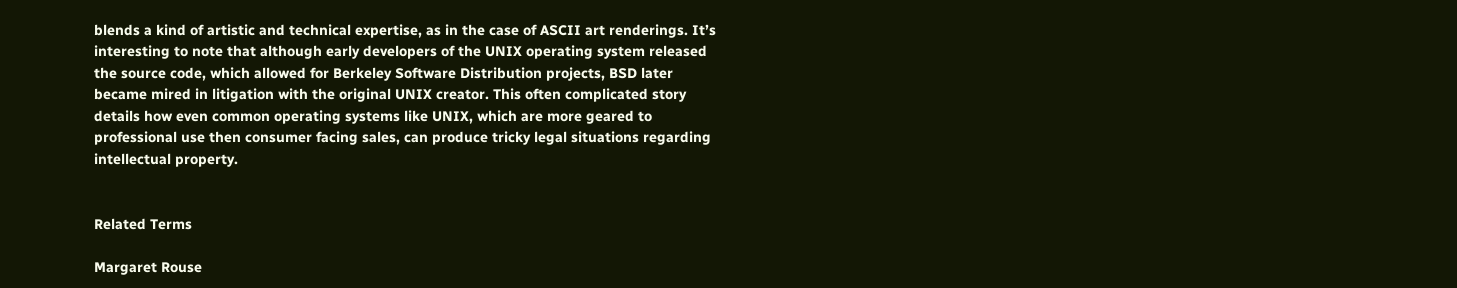blends a kind of artistic and technical expertise, as in the case of ASCII art renderings. It’s interesting to note that although early developers of the UNIX operating system released the source code, which allowed for Berkeley Software Distribution projects, BSD later became mired in litigation with the original UNIX creator. This often complicated story details how even common operating systems like UNIX, which are more geared to professional use then consumer facing sales, can produce tricky legal situations regarding intellectual property.


Related Terms

Margaret Rouse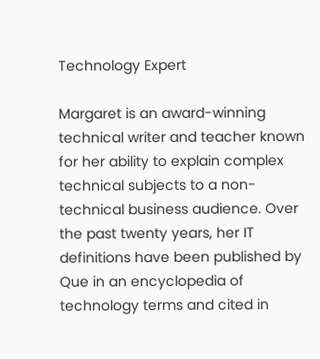Technology Expert

Margaret is an award-winning technical writer and teacher known for her ability to explain complex technical subjects to a non-technical business audience. Over the past twenty years, her IT definitions have been published by Que in an encyclopedia of technology terms and cited in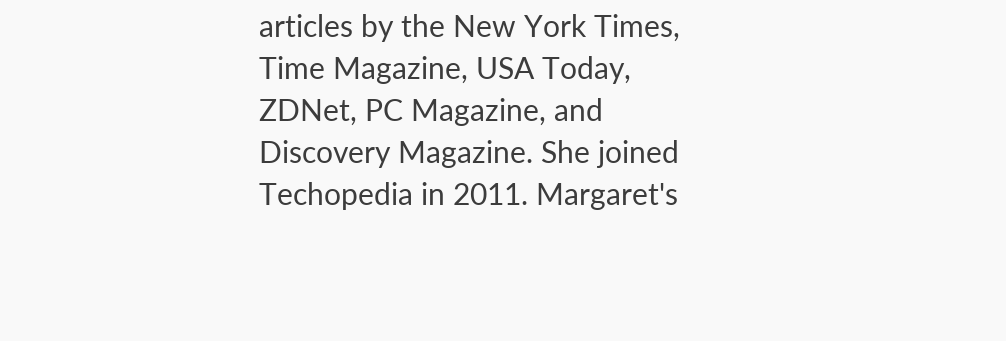articles by the New York Times, Time Magazine, USA Today, ZDNet, PC Magazine, and Discovery Magazine. She joined Techopedia in 2011. Margaret's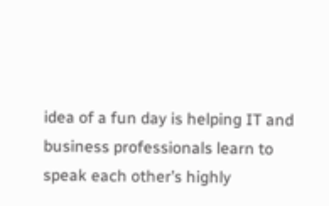idea of a fun day is helping IT and business professionals learn to speak each other’s highly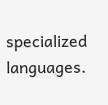specialized languages.